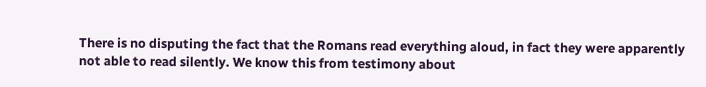There is no disputing the fact that the Romans read everything aloud, in fact they were apparently not able to read silently. We know this from testimony about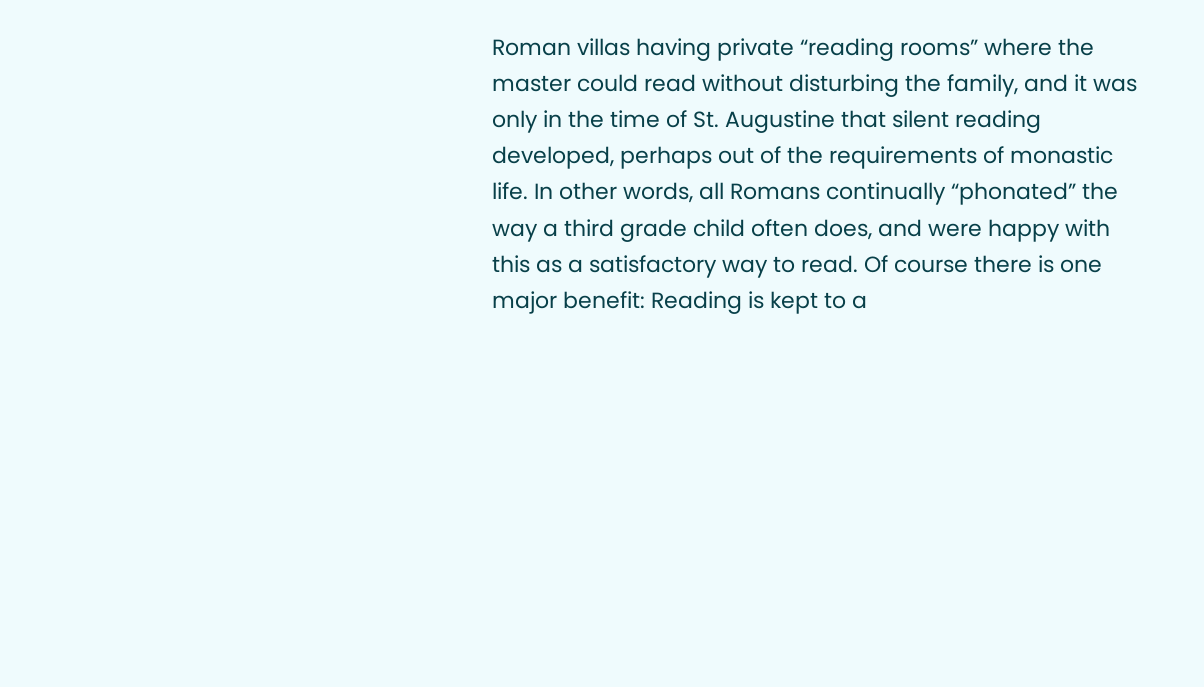Roman villas having private “reading rooms” where the master could read without disturbing the family, and it was only in the time of St. Augustine that silent reading developed, perhaps out of the requirements of monastic life. In other words, all Romans continually “phonated” the way a third grade child often does, and were happy with this as a satisfactory way to read. Of course there is one major benefit: Reading is kept to a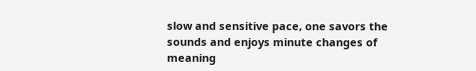slow and sensitive pace, one savors the sounds and enjoys minute changes of meaning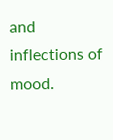and inflections of mood.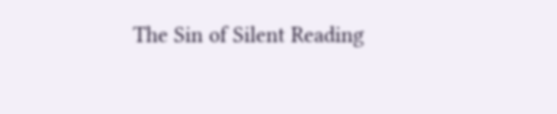The Sin of Silent Reading